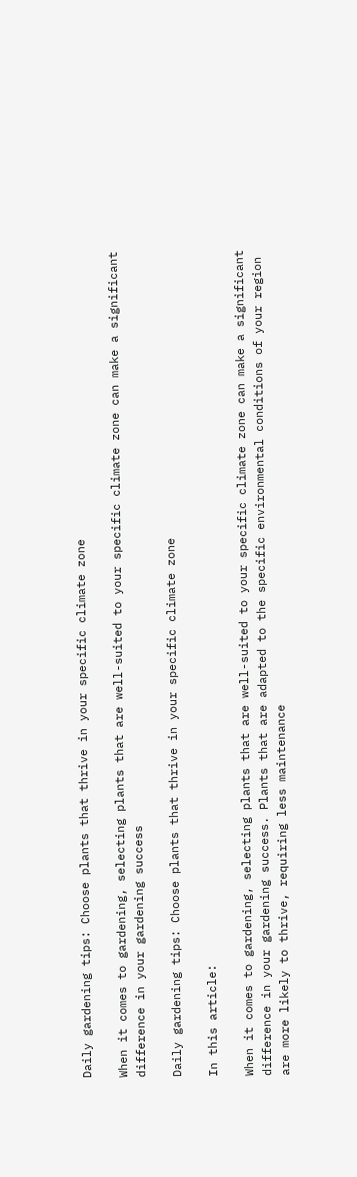Daily gardening tips: Choose plants that thrive in your specific climate zone

When it comes to gardening, selecting plants that are well-suited to your specific climate zone can make a significant difference in your gardening success

Daily gardening tips: Choose plants that thrive in your specific climate zone

In this article:

When it comes to gardening, selecting plants that are well-suited to your specific climate zone can make a significant difference in your gardening success. Plants that are adapted to the specific environmental conditions of your region are more likely to thrive, requiring less maintenance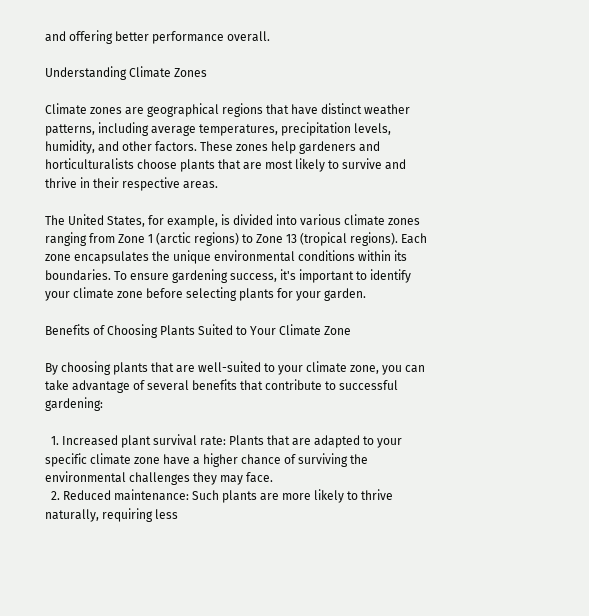and offering better performance overall.

Understanding Climate Zones

Climate zones are geographical regions that have distinct weather patterns, including average temperatures, precipitation levels, humidity, and other factors. These zones help gardeners and horticulturalists choose plants that are most likely to survive and thrive in their respective areas.

The United States, for example, is divided into various climate zones ranging from Zone 1 (arctic regions) to Zone 13 (tropical regions). Each zone encapsulates the unique environmental conditions within its boundaries. To ensure gardening success, it's important to identify your climate zone before selecting plants for your garden.

Benefits of Choosing Plants Suited to Your Climate Zone

By choosing plants that are well-suited to your climate zone, you can take advantage of several benefits that contribute to successful gardening:

  1. Increased plant survival rate: Plants that are adapted to your specific climate zone have a higher chance of surviving the environmental challenges they may face.
  2. Reduced maintenance: Such plants are more likely to thrive naturally, requiring less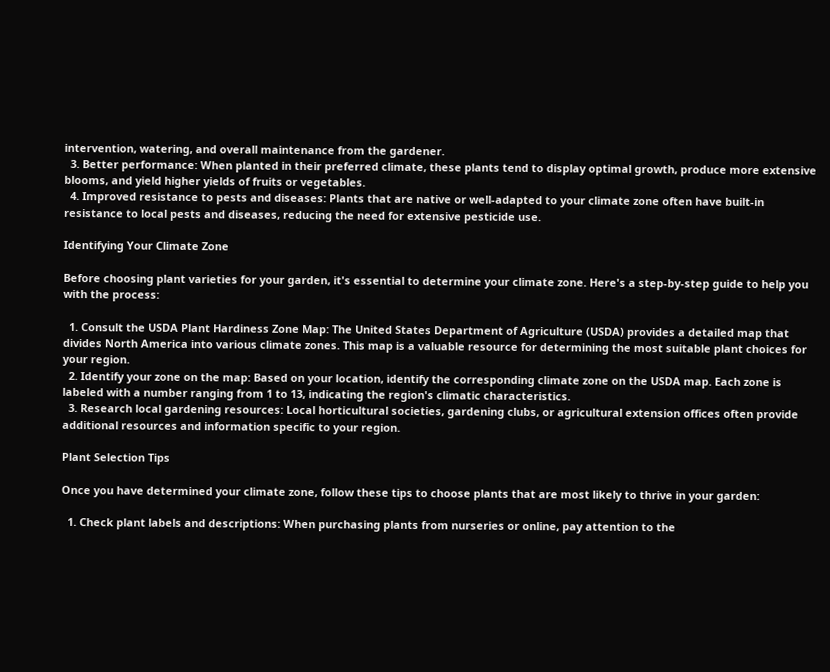intervention, watering, and overall maintenance from the gardener.
  3. Better performance: When planted in their preferred climate, these plants tend to display optimal growth, produce more extensive blooms, and yield higher yields of fruits or vegetables.
  4. Improved resistance to pests and diseases: Plants that are native or well-adapted to your climate zone often have built-in resistance to local pests and diseases, reducing the need for extensive pesticide use.

Identifying Your Climate Zone

Before choosing plant varieties for your garden, it's essential to determine your climate zone. Here's a step-by-step guide to help you with the process:

  1. Consult the USDA Plant Hardiness Zone Map: The United States Department of Agriculture (USDA) provides a detailed map that divides North America into various climate zones. This map is a valuable resource for determining the most suitable plant choices for your region.
  2. Identify your zone on the map: Based on your location, identify the corresponding climate zone on the USDA map. Each zone is labeled with a number ranging from 1 to 13, indicating the region's climatic characteristics.
  3. Research local gardening resources: Local horticultural societies, gardening clubs, or agricultural extension offices often provide additional resources and information specific to your region.

Plant Selection Tips

Once you have determined your climate zone, follow these tips to choose plants that are most likely to thrive in your garden:

  1. Check plant labels and descriptions: When purchasing plants from nurseries or online, pay attention to the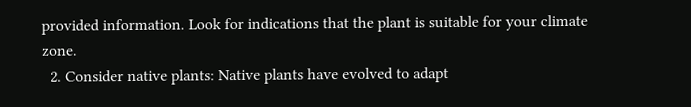provided information. Look for indications that the plant is suitable for your climate zone.
  2. Consider native plants: Native plants have evolved to adapt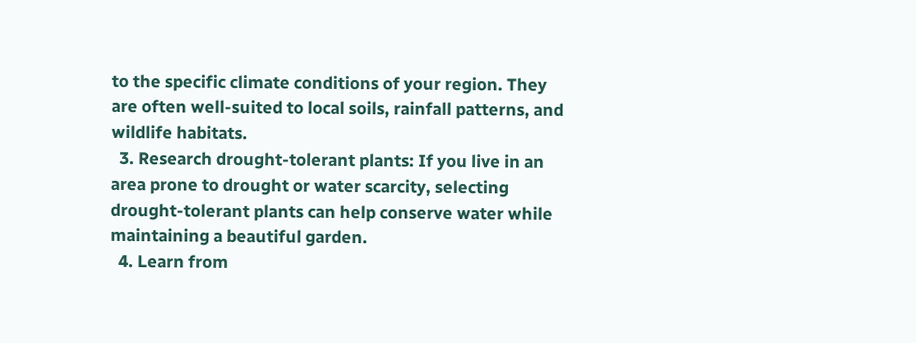to the specific climate conditions of your region. They are often well-suited to local soils, rainfall patterns, and wildlife habitats.
  3. Research drought-tolerant plants: If you live in an area prone to drought or water scarcity, selecting drought-tolerant plants can help conserve water while maintaining a beautiful garden.
  4. Learn from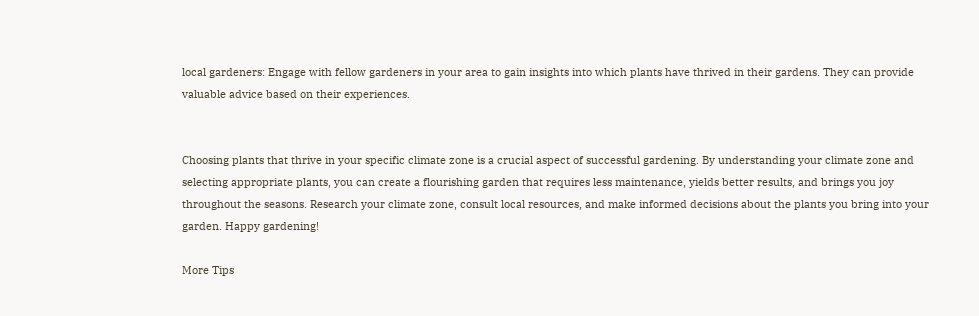local gardeners: Engage with fellow gardeners in your area to gain insights into which plants have thrived in their gardens. They can provide valuable advice based on their experiences.


Choosing plants that thrive in your specific climate zone is a crucial aspect of successful gardening. By understanding your climate zone and selecting appropriate plants, you can create a flourishing garden that requires less maintenance, yields better results, and brings you joy throughout the seasons. Research your climate zone, consult local resources, and make informed decisions about the plants you bring into your garden. Happy gardening!

More Tips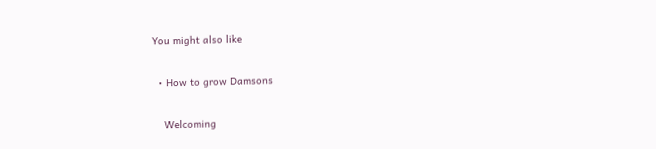You might also like

  • How to grow Damsons

    Welcoming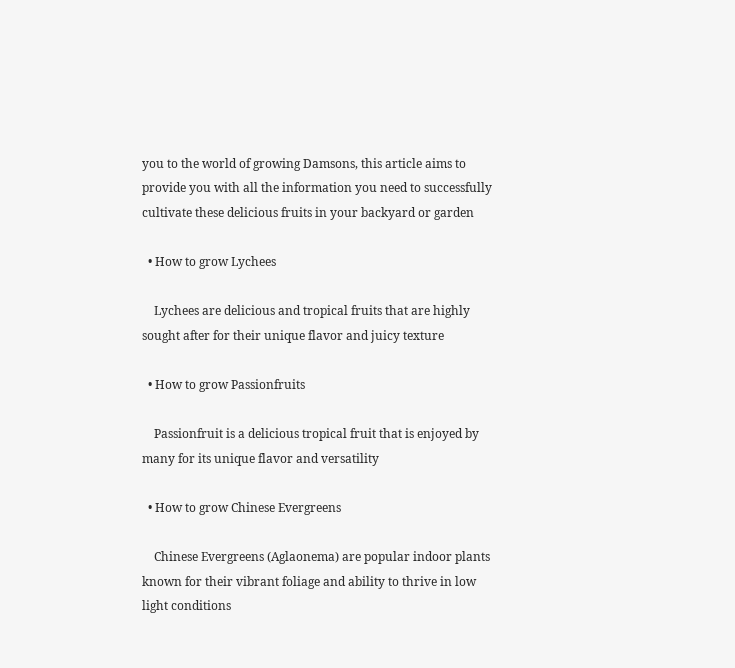you to the world of growing Damsons, this article aims to provide you with all the information you need to successfully cultivate these delicious fruits in your backyard or garden

  • How to grow Lychees

    Lychees are delicious and tropical fruits that are highly sought after for their unique flavor and juicy texture

  • How to grow Passionfruits

    Passionfruit is a delicious tropical fruit that is enjoyed by many for its unique flavor and versatility

  • How to grow Chinese Evergreens

    Chinese Evergreens (Aglaonema) are popular indoor plants known for their vibrant foliage and ability to thrive in low light conditions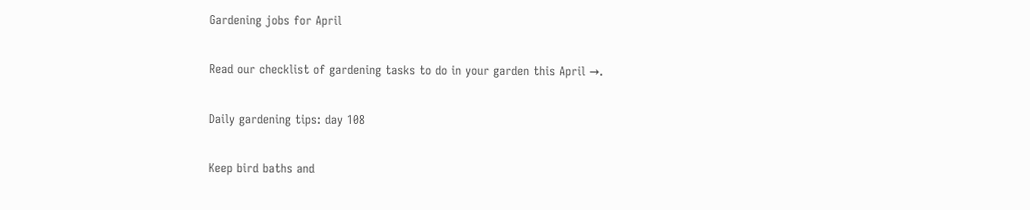Gardening jobs for April

Read our checklist of gardening tasks to do in your garden this April →.

Daily gardening tips: day 108

Keep bird baths and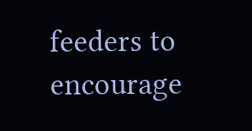feeders to encourage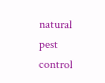natural pest control